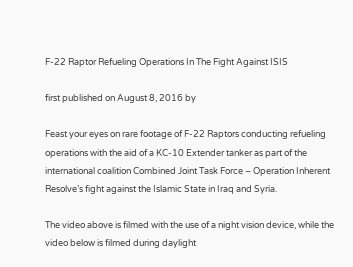F-22 Raptor Refueling Operations In The Fight Against ISIS

first published on August 8, 2016 by

Feast your eyes on rare footage of F-22 Raptors conducting refueling operations with the aid of a KC-10 Extender tanker as part of the international coalition Combined Joint Task Force – Operation Inherent Resolve’s fight against the Islamic State in Iraq and Syria.

The video above is filmed with the use of a night vision device, while the video below is filmed during daylight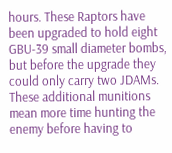hours. These Raptors have been upgraded to hold eight GBU-39 small diameter bombs, but before the upgrade they could only carry two JDAMs. These additional munitions mean more time hunting the enemy before having to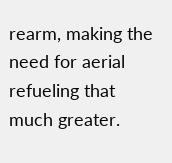rearm, making the need for aerial refueling that much greater.